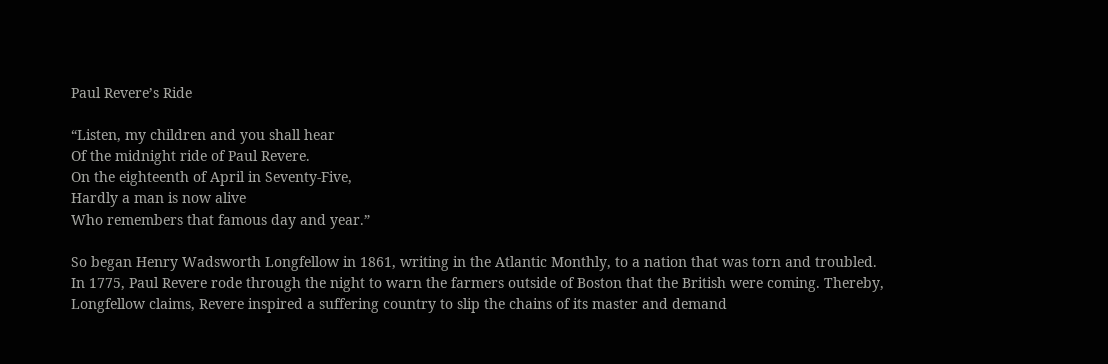Paul Revere’s Ride

“Listen, my children and you shall hear
Of the midnight ride of Paul Revere.
On the eighteenth of April in Seventy-Five,
Hardly a man is now alive
Who remembers that famous day and year.”

So began Henry Wadsworth Longfellow in 1861, writing in the Atlantic Monthly, to a nation that was torn and troubled. In 1775, Paul Revere rode through the night to warn the farmers outside of Boston that the British were coming. Thereby, Longfellow claims, Revere inspired a suffering country to slip the chains of its master and demand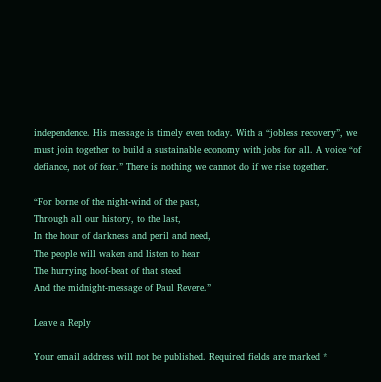independence. His message is timely even today. With a “jobless recovery”, we must join together to build a sustainable economy with jobs for all. A voice “of defiance, not of fear.” There is nothing we cannot do if we rise together.

“For borne of the night-wind of the past,
Through all our history, to the last,
In the hour of darkness and peril and need,
The people will waken and listen to hear
The hurrying hoof-beat of that steed
And the midnight-message of Paul Revere.”

Leave a Reply

Your email address will not be published. Required fields are marked *